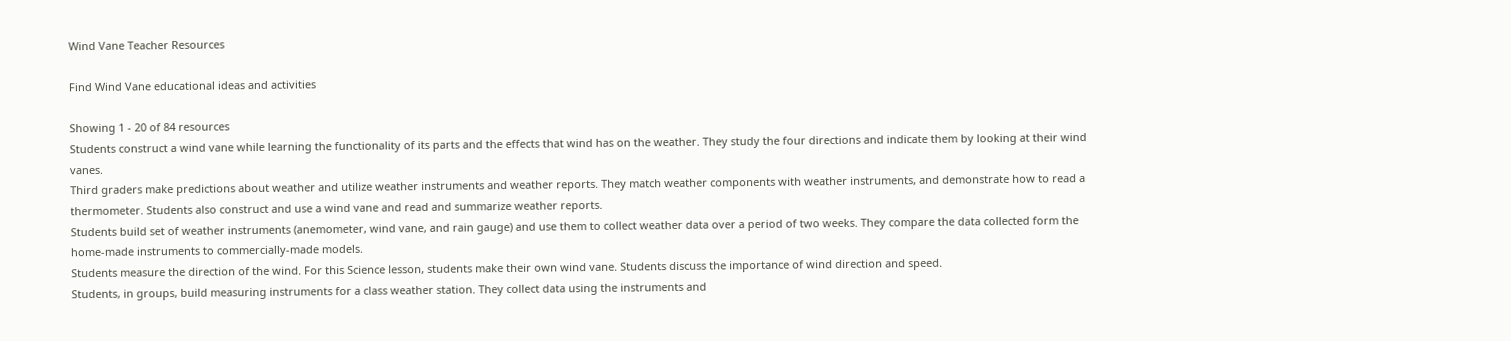Wind Vane Teacher Resources

Find Wind Vane educational ideas and activities

Showing 1 - 20 of 84 resources
Students construct a wind vane while learning the functionality of its parts and the effects that wind has on the weather. They study the four directions and indicate them by looking at their wind vanes.
Third graders make predictions about weather and utilize weather instruments and weather reports. They match weather components with weather instruments, and demonstrate how to read a thermometer. Students also construct and use a wind vane and read and summarize weather reports.
Students build set of weather instruments (anemometer, wind vane, and rain gauge) and use them to collect weather data over a period of two weeks. They compare the data collected form the home-made instruments to commercially-made models.
Students measure the direction of the wind. For this Science lesson, students make their own wind vane. Students discuss the importance of wind direction and speed.
Students, in groups, build measuring instruments for a class weather station. They collect data using the instruments and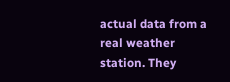actual data from a real weather station. They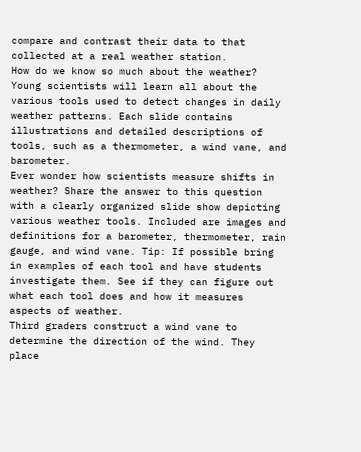compare and contrast their data to that collected at a real weather station.
How do we know so much about the weather? Young scientists will learn all about the various tools used to detect changes in daily weather patterns. Each slide contains illustrations and detailed descriptions of tools, such as a thermometer, a wind vane, and barometer.
Ever wonder how scientists measure shifts in weather? Share the answer to this question with a clearly organized slide show depicting various weather tools. Included are images and definitions for a barometer, thermometer, rain gauge, and wind vane. Tip: If possible bring in examples of each tool and have students investigate them. See if they can figure out what each tool does and how it measures aspects of weather.
Third graders construct a wind vane to determine the direction of the wind. They place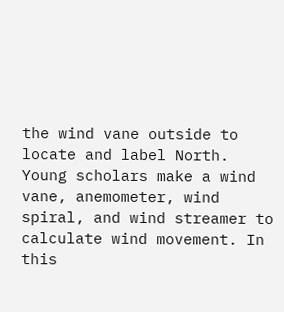the wind vane outside to locate and label North.
Young scholars make a wind vane, anemometer, wind spiral, and wind streamer to calculate wind movement. In this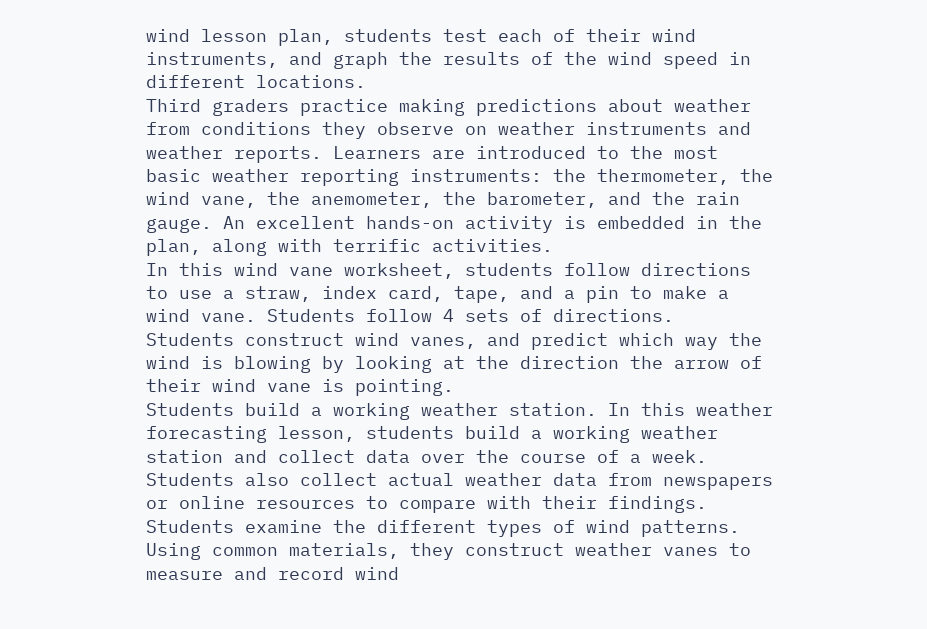wind lesson plan, students test each of their wind instruments, and graph the results of the wind speed in different locations.
Third graders practice making predictions about weather from conditions they observe on weather instruments and weather reports. Learners are introduced to the most basic weather reporting instruments: the thermometer, the wind vane, the anemometer, the barometer, and the rain gauge. An excellent hands-on activity is embedded in the plan, along with terrific activities.
In this wind vane worksheet, students follow directions to use a straw, index card, tape, and a pin to make a wind vane. Students follow 4 sets of directions.
Students construct wind vanes, and predict which way the wind is blowing by looking at the direction the arrow of their wind vane is pointing.
Students build a working weather station. In this weather forecasting lesson, students build a working weather station and collect data over the course of a week. Students also collect actual weather data from newspapers or online resources to compare with their findings.
Students examine the different types of wind patterns. Using common materials, they construct weather vanes to measure and record wind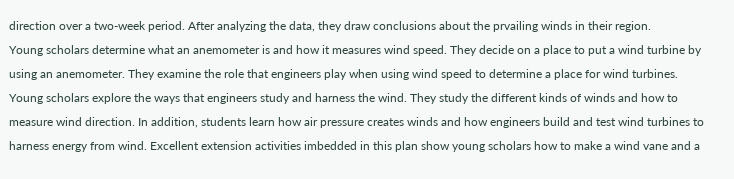direction over a two-week period. After analyzing the data, they draw conclusions about the prvailing winds in their region.
Young scholars determine what an anemometer is and how it measures wind speed. They decide on a place to put a wind turbine by using an anemometer. They examine the role that engineers play when using wind speed to determine a place for wind turbines.
Young scholars explore the ways that engineers study and harness the wind. They study the different kinds of winds and how to measure wind direction. In addition, students learn how air pressure creates winds and how engineers build and test wind turbines to harness energy from wind. Excellent extension activities imbedded in this plan show young scholars how to make a wind vane and a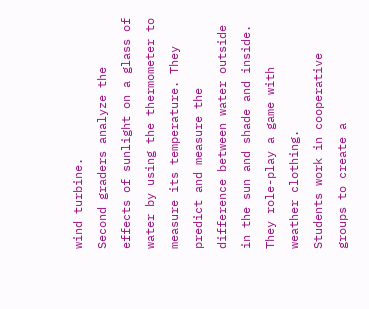wind turbine.
Second graders analyze the effects of sunlight on a glass of water by using the thermometer to measure its temperature. They predict and measure the difference between water outside in the sun and shade and inside. They role-play a game with weather clothing.
Students work in cooperative groups to create a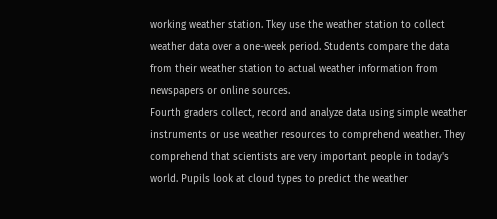working weather station. Tkey use the weather station to collect weather data over a one-week period. Students compare the data from their weather station to actual weather information from newspapers or online sources.
Fourth graders collect, record and analyze data using simple weather instruments or use weather resources to comprehend weather. They comprehend that scientists are very important people in today's world. Pupils look at cloud types to predict the weather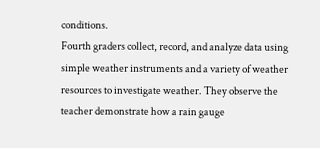conditions.
Fourth graders collect, record, and analyze data using simple weather instruments and a variety of weather resources to investigate weather. They observe the teacher demonstrate how a rain gauge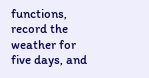functions, record the weather for five days, and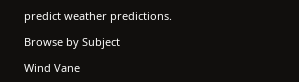predict weather predictions.

Browse by Subject

Wind Vane